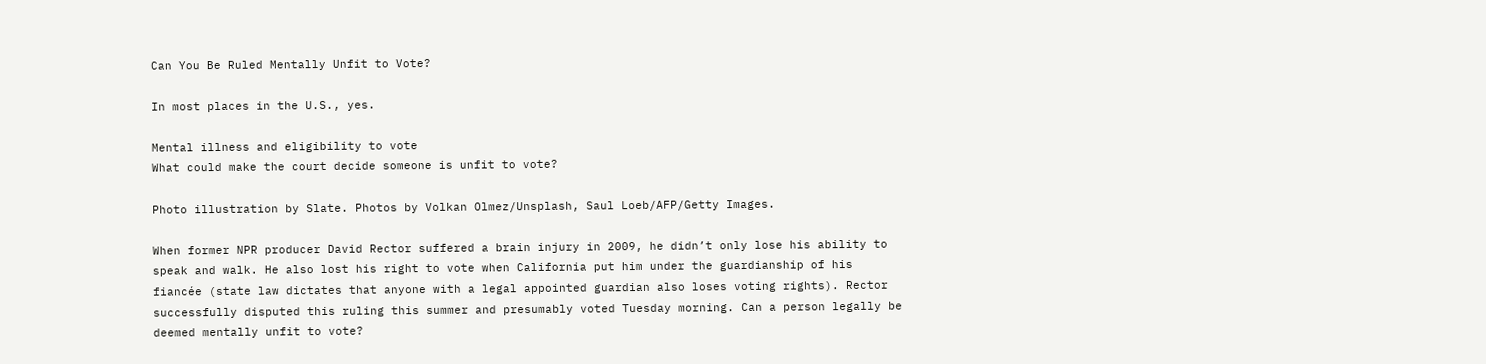Can You Be Ruled Mentally Unfit to Vote?

In most places in the U.S., yes.

Mental illness and eligibility to vote
What could make the court decide someone is unfit to vote?

Photo illustration by Slate. Photos by Volkan Olmez/Unsplash, Saul Loeb/AFP/Getty Images.

When former NPR producer David Rector suffered a brain injury in 2009, he didn’t only lose his ability to speak and walk. He also lost his right to vote when California put him under the guardianship of his fiancée (state law dictates that anyone with a legal appointed guardian also loses voting rights). Rector successfully disputed this ruling this summer and presumably voted Tuesday morning. Can a person legally be deemed mentally unfit to vote?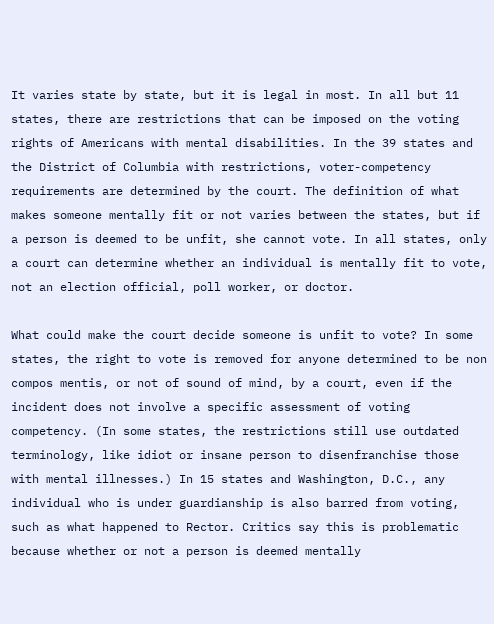It varies state by state, but it is legal in most. In all but 11 states, there are restrictions that can be imposed on the voting rights of Americans with mental disabilities. In the 39 states and the District of Columbia with restrictions, voter-competency requirements are determined by the court. The definition of what makes someone mentally fit or not varies between the states, but if a person is deemed to be unfit, she cannot vote. In all states, only a court can determine whether an individual is mentally fit to vote, not an election official, poll worker, or doctor.

What could make the court decide someone is unfit to vote? In some states, the right to vote is removed for anyone determined to be non compos mentis, or not of sound of mind, by a court, even if the incident does not involve a specific assessment of voting competency. (In some states, the restrictions still use outdated terminology, like idiot or insane person to disenfranchise those with mental illnesses.) In 15 states and Washington, D.C., any individual who is under guardianship is also barred from voting, such as what happened to Rector. Critics say this is problematic because whether or not a person is deemed mentally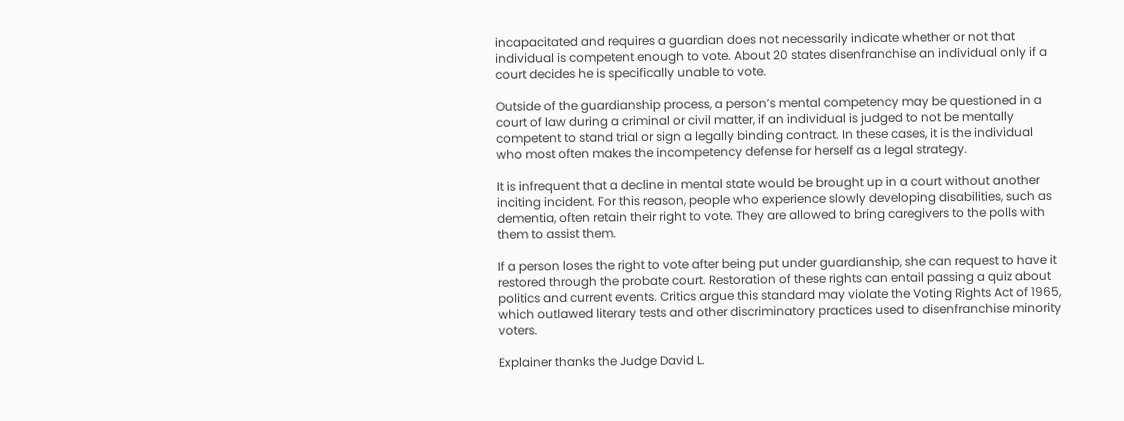incapacitated and requires a guardian does not necessarily indicate whether or not that individual is competent enough to vote. About 20 states disenfranchise an individual only if a court decides he is specifically unable to vote.

Outside of the guardianship process, a person’s mental competency may be questioned in a court of law during a criminal or civil matter, if an individual is judged to not be mentally competent to stand trial or sign a legally binding contract. In these cases, it is the individual who most often makes the incompetency defense for herself as a legal strategy.

It is infrequent that a decline in mental state would be brought up in a court without another inciting incident. For this reason, people who experience slowly developing disabilities, such as dementia, often retain their right to vote. They are allowed to bring caregivers to the polls with them to assist them.

If a person loses the right to vote after being put under guardianship, she can request to have it restored through the probate court. Restoration of these rights can entail passing a quiz about politics and current events. Critics argue this standard may violate the Voting Rights Act of 1965, which outlawed literary tests and other discriminatory practices used to disenfranchise minority voters.

Explainer thanks the Judge David L.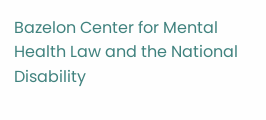Bazelon Center for Mental Health Law and the National Disability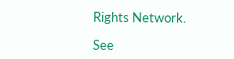Rights Network.

See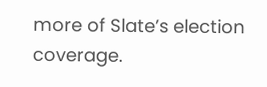more of Slate’s election coverage.